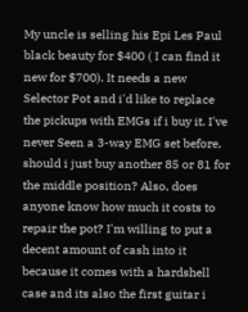My uncle is selling his Epi Les Paul black beauty for $400 ( I can find it new for $700). It needs a new Selector Pot and i'd like to replace the pickups with EMGs if i buy it. I've never Seen a 3-way EMG set before, should i just buy another 85 or 81 for the middle position? Also, does anyone know how much it costs to repair the pot? I'm willing to put a decent amount of cash into it because it comes with a hardshell case and its also the first guitar i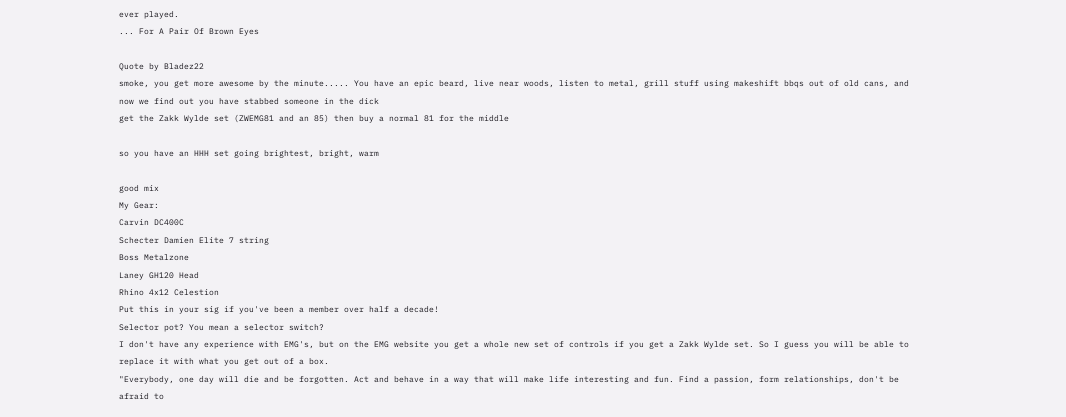ever played.
... For A Pair Of Brown Eyes

Quote by Bladez22
smoke, you get more awesome by the minute..... You have an epic beard, live near woods, listen to metal, grill stuff using makeshift bbqs out of old cans, and now we find out you have stabbed someone in the dick
get the Zakk Wylde set (ZWEMG81 and an 85) then buy a normal 81 for the middle

so you have an HHH set going brightest, bright, warm

good mix
My Gear:
Carvin DC400C
Schecter Damien Elite 7 string
Boss Metalzone
Laney GH120 Head
Rhino 4x12 Celestion
Put this in your sig if you've been a member over half a decade!
Selector pot? You mean a selector switch?
I don't have any experience with EMG's, but on the EMG website you get a whole new set of controls if you get a Zakk Wylde set. So I guess you will be able to replace it with what you get out of a box.
"Everybody, one day will die and be forgotten. Act and behave in a way that will make life interesting and fun. Find a passion, form relationships, don't be afraid to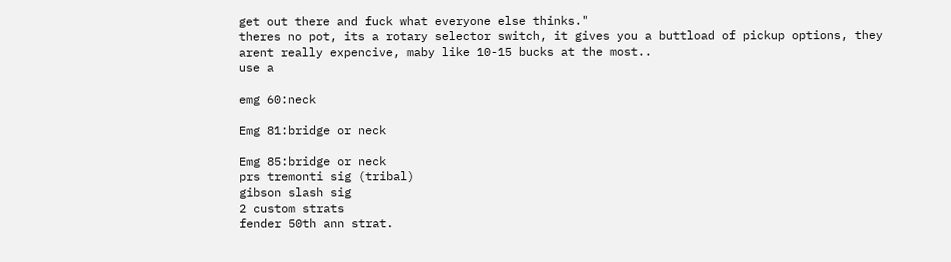get out there and fuck what everyone else thinks."
theres no pot, its a rotary selector switch, it gives you a buttload of pickup options, they arent really expencive, maby like 10-15 bucks at the most..
use a

emg 60:neck

Emg 81:bridge or neck

Emg 85:bridge or neck
prs tremonti sig (tribal)
gibson slash sig
2 custom strats
fender 50th ann strat.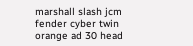marshall slash jcm
fender cyber twin
orange ad 30 head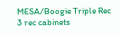MESA/Boogie Triple Rec
3 rec cabinets